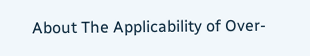About The Applicability of Over-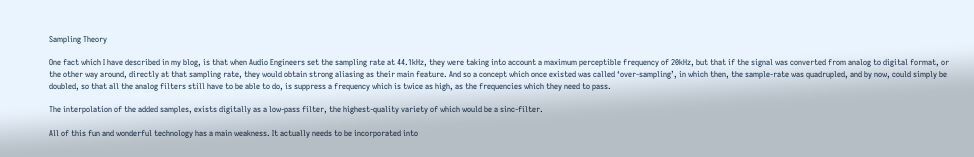Sampling Theory

One fact which I have described in my blog, is that when Audio Engineers set the sampling rate at 44.1kHz, they were taking into account a maximum perceptible frequency of 20kHz, but that if the signal was converted from analog to digital format, or the other way around, directly at that sampling rate, they would obtain strong aliasing as their main feature. And so a concept which once existed was called ‘over-sampling’, in which then, the sample-rate was quadrupled, and by now, could simply be doubled, so that all the analog filters still have to be able to do, is suppress a frequency which is twice as high, as the frequencies which they need to pass.

The interpolation of the added samples, exists digitally as a low-pass filter, the highest-quality variety of which would be a sinc-filter.

All of this fun and wonderful technology has a main weakness. It actually needs to be incorporated into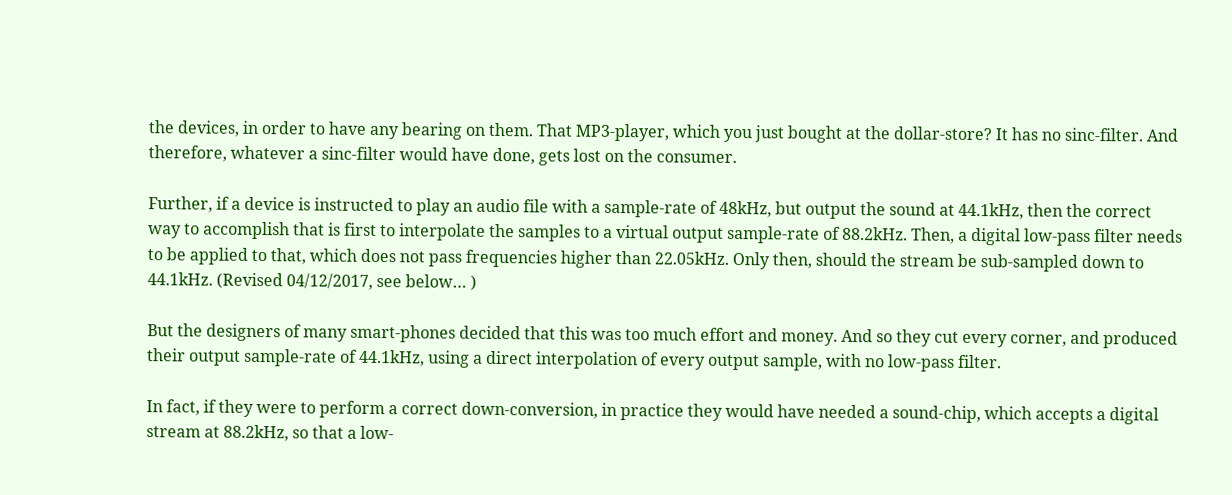the devices, in order to have any bearing on them. That MP3-player, which you just bought at the dollar-store? It has no sinc-filter. And therefore, whatever a sinc-filter would have done, gets lost on the consumer.

Further, if a device is instructed to play an audio file with a sample-rate of 48kHz, but output the sound at 44.1kHz, then the correct way to accomplish that is first to interpolate the samples to a virtual output sample-rate of 88.2kHz. Then, a digital low-pass filter needs to be applied to that, which does not pass frequencies higher than 22.05kHz. Only then, should the stream be sub-sampled down to 44.1kHz. (Revised 04/12/2017, see below… )

But the designers of many smart-phones decided that this was too much effort and money. And so they cut every corner, and produced their output sample-rate of 44.1kHz, using a direct interpolation of every output sample, with no low-pass filter.

In fact, if they were to perform a correct down-conversion, in practice they would have needed a sound-chip, which accepts a digital stream at 88.2kHz, so that a low-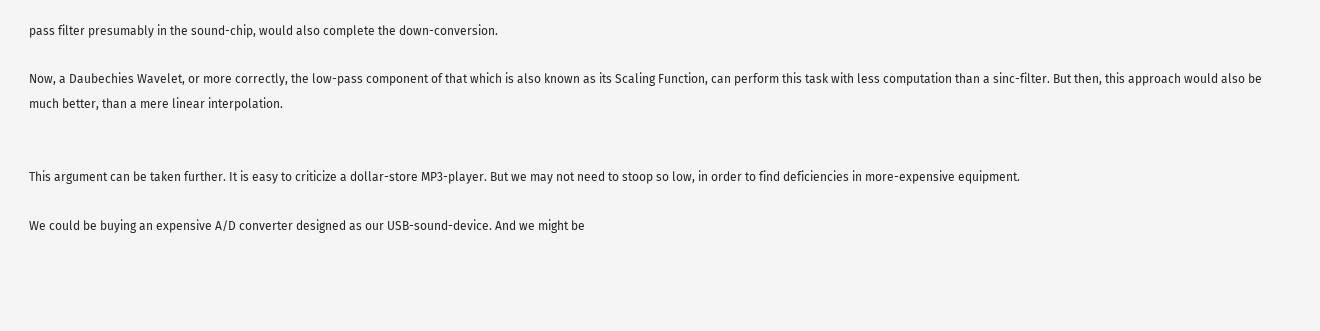pass filter presumably in the sound-chip, would also complete the down-conversion.

Now, a Daubechies Wavelet, or more correctly, the low-pass component of that which is also known as its Scaling Function, can perform this task with less computation than a sinc-filter. But then, this approach would also be much better, than a mere linear interpolation.


This argument can be taken further. It is easy to criticize a dollar-store MP3-player. But we may not need to stoop so low, in order to find deficiencies in more-expensive equipment.

We could be buying an expensive A/D converter designed as our USB-sound-device. And we might be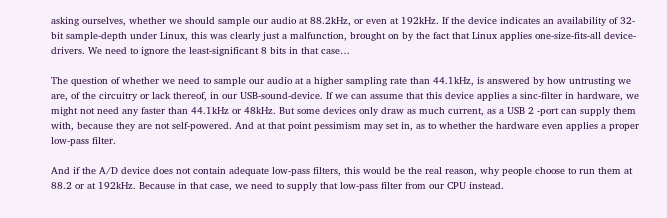asking ourselves, whether we should sample our audio at 88.2kHz, or even at 192kHz. If the device indicates an availability of 32-bit sample-depth under Linux, this was clearly just a malfunction, brought on by the fact that Linux applies one-size-fits-all device-drivers. We need to ignore the least-significant 8 bits in that case…

The question of whether we need to sample our audio at a higher sampling rate than 44.1kHz, is answered by how untrusting we are, of the circuitry or lack thereof, in our USB-sound-device. If we can assume that this device applies a sinc-filter in hardware, we might not need any faster than 44.1kHz or 48kHz. But some devices only draw as much current, as a USB 2 -port can supply them with, because they are not self-powered. And at that point pessimism may set in, as to whether the hardware even applies a proper low-pass filter.

And if the A/D device does not contain adequate low-pass filters, this would be the real reason, why people choose to run them at 88.2 or at 192kHz. Because in that case, we need to supply that low-pass filter from our CPU instead.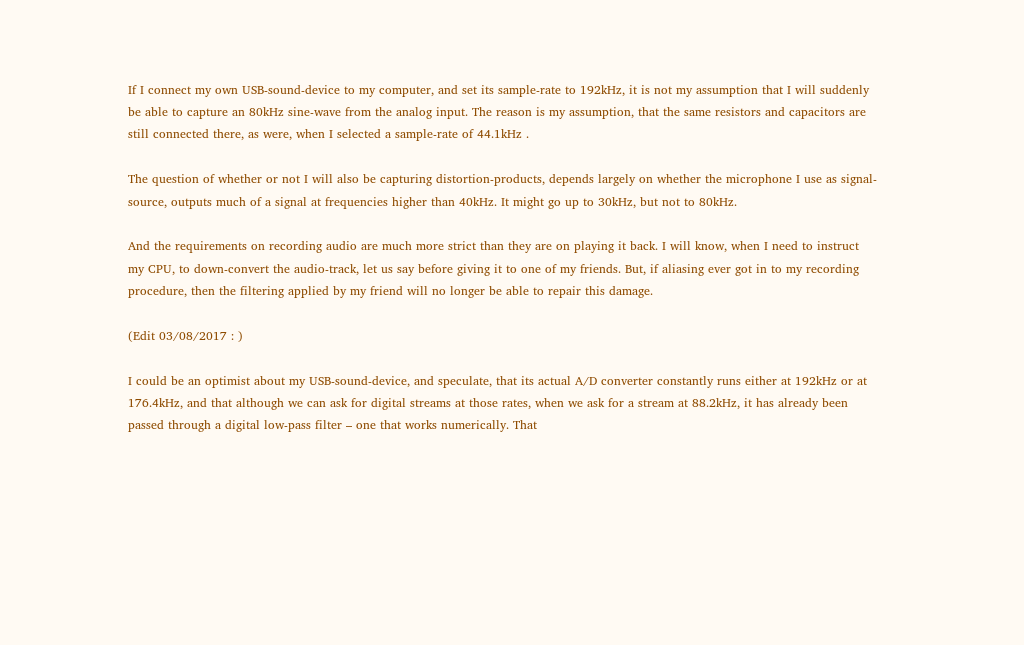If I connect my own USB-sound-device to my computer, and set its sample-rate to 192kHz, it is not my assumption that I will suddenly be able to capture an 80kHz sine-wave from the analog input. The reason is my assumption, that the same resistors and capacitors are still connected there, as were, when I selected a sample-rate of 44.1kHz .

The question of whether or not I will also be capturing distortion-products, depends largely on whether the microphone I use as signal-source, outputs much of a signal at frequencies higher than 40kHz. It might go up to 30kHz, but not to 80kHz.

And the requirements on recording audio are much more strict than they are on playing it back. I will know, when I need to instruct my CPU, to down-convert the audio-track, let us say before giving it to one of my friends. But, if aliasing ever got in to my recording procedure, then the filtering applied by my friend will no longer be able to repair this damage.

(Edit 03/08/2017 : )

I could be an optimist about my USB-sound-device, and speculate, that its actual A/D converter constantly runs either at 192kHz or at 176.4kHz, and that although we can ask for digital streams at those rates, when we ask for a stream at 88.2kHz, it has already been passed through a digital low-pass filter – one that works numerically. That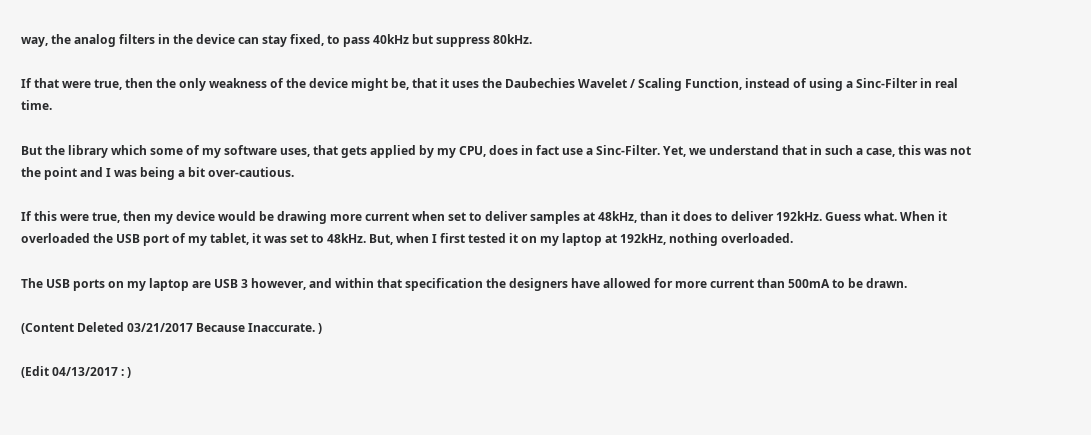way, the analog filters in the device can stay fixed, to pass 40kHz but suppress 80kHz.

If that were true, then the only weakness of the device might be, that it uses the Daubechies Wavelet / Scaling Function, instead of using a Sinc-Filter in real time.

But the library which some of my software uses, that gets applied by my CPU, does in fact use a Sinc-Filter. Yet, we understand that in such a case, this was not the point and I was being a bit over-cautious.

If this were true, then my device would be drawing more current when set to deliver samples at 48kHz, than it does to deliver 192kHz. Guess what. When it overloaded the USB port of my tablet, it was set to 48kHz. But, when I first tested it on my laptop at 192kHz, nothing overloaded.

The USB ports on my laptop are USB 3 however, and within that specification the designers have allowed for more current than 500mA to be drawn.

(Content Deleted 03/21/2017 Because Inaccurate. )

(Edit 04/13/2017 : )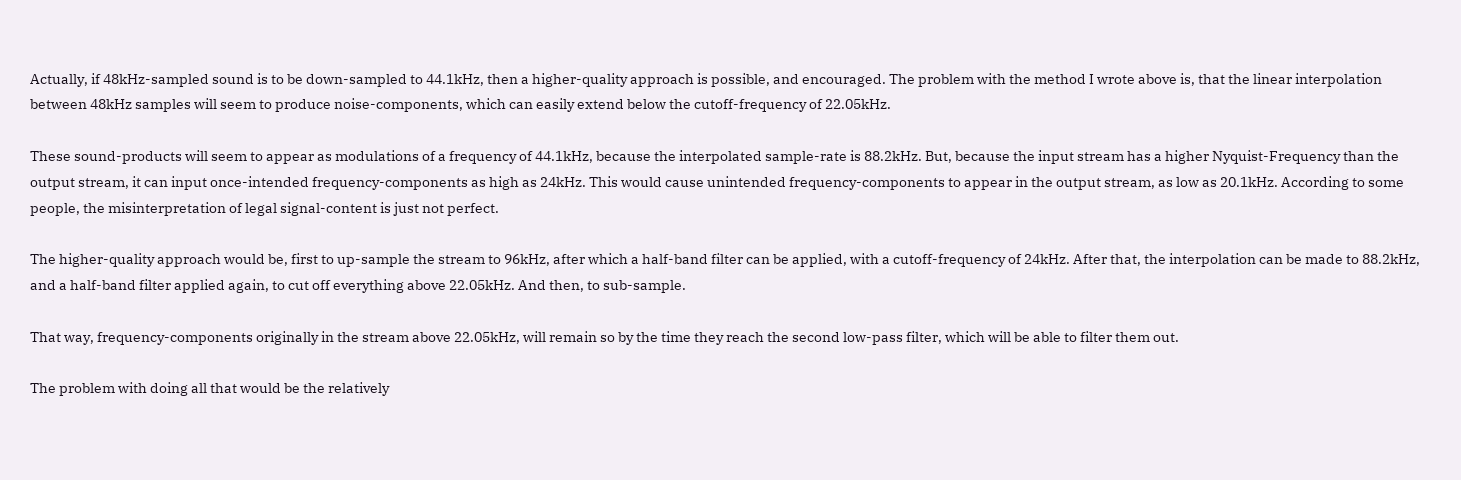Actually, if 48kHz-sampled sound is to be down-sampled to 44.1kHz, then a higher-quality approach is possible, and encouraged. The problem with the method I wrote above is, that the linear interpolation between 48kHz samples will seem to produce noise-components, which can easily extend below the cutoff-frequency of 22.05kHz.

These sound-products will seem to appear as modulations of a frequency of 44.1kHz, because the interpolated sample-rate is 88.2kHz. But, because the input stream has a higher Nyquist-Frequency than the output stream, it can input once-intended frequency-components as high as 24kHz. This would cause unintended frequency-components to appear in the output stream, as low as 20.1kHz. According to some people, the misinterpretation of legal signal-content is just not perfect.

The higher-quality approach would be, first to up-sample the stream to 96kHz, after which a half-band filter can be applied, with a cutoff-frequency of 24kHz. After that, the interpolation can be made to 88.2kHz, and a half-band filter applied again, to cut off everything above 22.05kHz. And then, to sub-sample.

That way, frequency-components originally in the stream above 22.05kHz, will remain so by the time they reach the second low-pass filter, which will be able to filter them out.

The problem with doing all that would be the relatively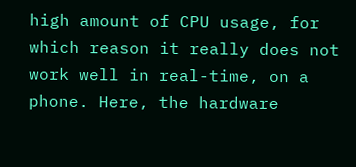high amount of CPU usage, for which reason it really does not work well in real-time, on a phone. Here, the hardware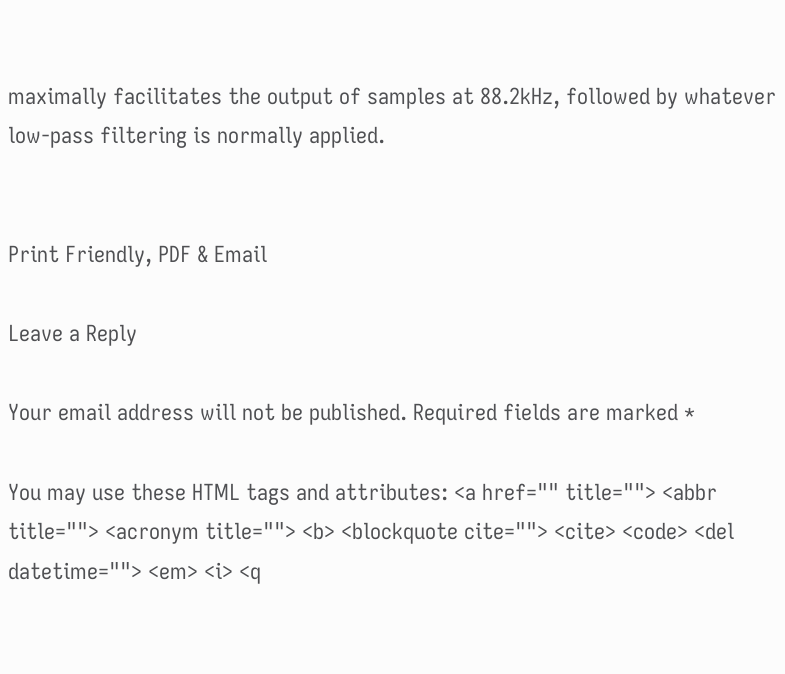maximally facilitates the output of samples at 88.2kHz, followed by whatever low-pass filtering is normally applied.


Print Friendly, PDF & Email

Leave a Reply

Your email address will not be published. Required fields are marked *

You may use these HTML tags and attributes: <a href="" title=""> <abbr title=""> <acronym title=""> <b> <blockquote cite=""> <cite> <code> <del datetime=""> <em> <i> <q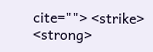cite=""> <strike> <strong>